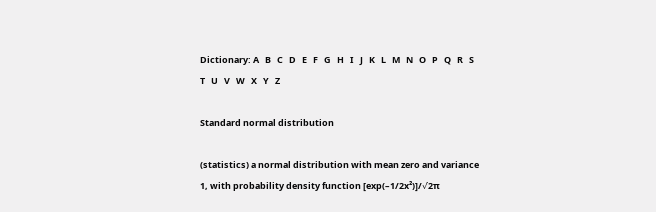Dictionary: A   B   C   D   E   F   G   H   I   J   K   L   M   N   O   P   Q   R   S   T   U   V   W   X   Y   Z

Standard normal distribution

(statistics) a normal distribution with mean zero and variance 1, with probability density function [exp(–1/2x²)]/√2π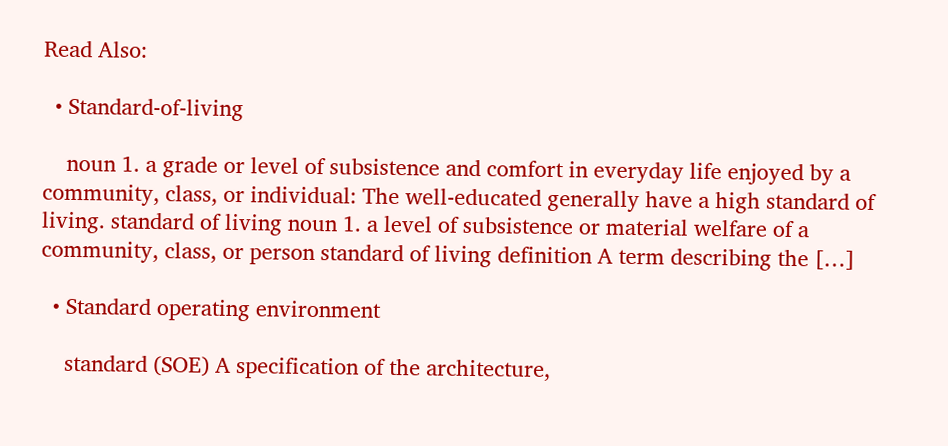Read Also:

  • Standard-of-living

    noun 1. a grade or level of subsistence and comfort in everyday life enjoyed by a community, class, or individual: The well-educated generally have a high standard of living. standard of living noun 1. a level of subsistence or material welfare of a community, class, or person standard of living definition A term describing the […]

  • Standard operating environment

    standard (SOE) A specification of the architecture,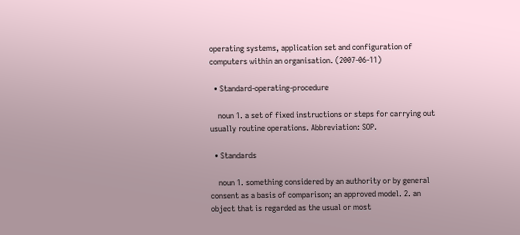operating systems, application set and configuration of computers within an organisation. (2007-06-11)

  • Standard-operating-procedure

    noun 1. a set of fixed instructions or steps for carrying out usually routine operations. Abbreviation: SOP.

  • Standards

    noun 1. something considered by an authority or by general consent as a basis of comparison; an approved model. 2. an object that is regarded as the usual or most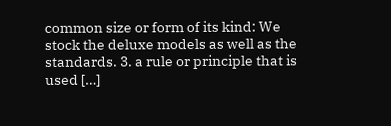common size or form of its kind: We stock the deluxe models as well as the standards. 3. a rule or principle that is used […]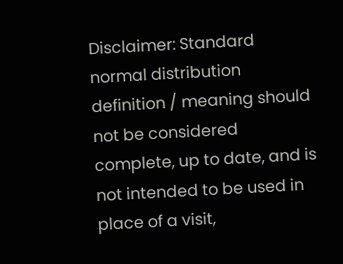Disclaimer: Standard normal distribution definition / meaning should not be considered complete, up to date, and is not intended to be used in place of a visit,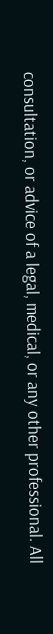consultation, or advice of a legal, medical, or any other professional. All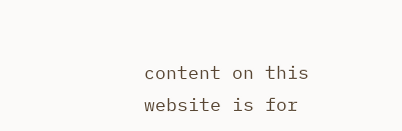content on this website is for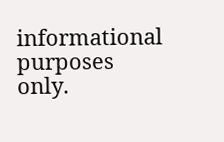informational purposes only.